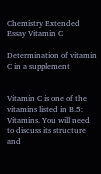Chemistry Extended Essay Vitamin C

Determination of vitamin C in a supplement


Vitamin C is one of the vitamins listed in B.5: Vitamins. You will need to discuss its structure and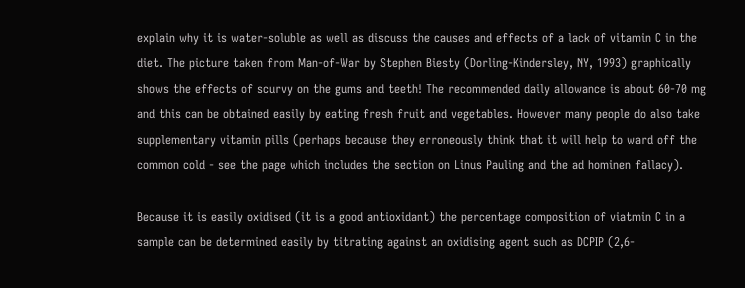explain why it is water-soluble as well as discuss the causes and effects of a lack of vitamin C in the diet. The picture taken from Man-of-War by Stephen Biesty (Dorling-Kindersley, NY, 1993) graphically shows the effects of scurvy on the gums and teeth! The recommended daily allowance is about 60-70 mg and this can be obtained easily by eating fresh fruit and vegetables. However many people do also take supplementary vitamin pills (perhaps because they erroneously think that it will help to ward off the common cold - see the page which includes the section on Linus Pauling and the ad hominen fallacy).

Because it is easily oxidised (it is a good antioxidant) the percentage composition of viatmin C in a sample can be determined easily by titrating against an oxidising agent such as DCPIP (2,6-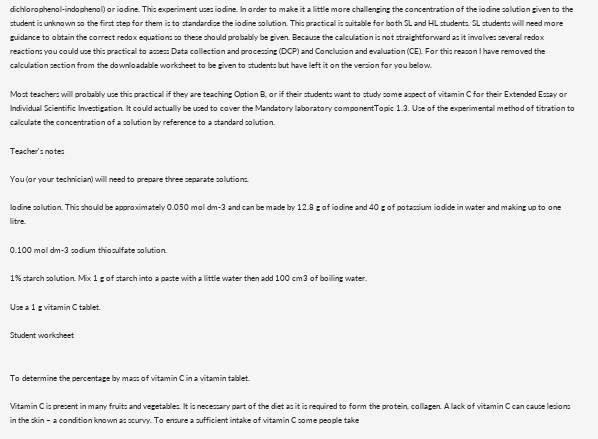dichlorophenol-indophenol) or iodine. This experiment uses iodine. In order to make it a little more challenging the concentration of the iodine solution given to the student is unknown so the first step for them is to standardise the iodine solution. This practical is suitable for both SL and HL students. SL students will need more guidance to obtain the correct redox equations so these should probably be given. Because the calculation is not straightforward as it involves several redox reactions you could use this practical to assess Data collection and processing (DCP) and Conclusion and evaluation (CE). For this reason I have removed the calculation section from the downloadable worksheet to be given to students but have left it on the version for you below.

Most teachers will probably use this practical if they are teaching Option B, or if their students want to study some aspect of vitamin C for their Extended Essay or Individual Scientific Investigation. It could actually be used to cover the Mandatory laboratory componentTopic 1.3. Use of the experimental method of titration to calculate the concentration of a solution by reference to a standard solution.

Teacher's notes

You (or your technician) will need to prepare three separate solutions.

Iodine solution. This should be approximately 0.050 mol dm-3 and can be made by 12.8 g of iodine and 40 g of potassium iodide in water and making up to one litre.

0.100 mol dm-3 sodium thiosulfate solution.

1% starch solution. Mix 1 g of starch into a paste with a little water then add 100 cm3 of boiling water.

Use a 1 g vitamin C tablet.

Student worksheet


To determine the percentage by mass of vitamin C in a vitamin tablet.

Vitamin C is present in many fruits and vegetables. It is necessary part of the diet as it is required to form the protein, collagen. A lack of vitamin C can cause lesions in the skin – a condition known as scurvy. To ensure a sufficient intake of vitamin C some people take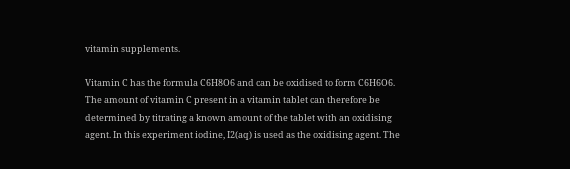vitamin supplements.

Vitamin C has the formula C6H8O6 and can be oxidised to form C6H6O6. The amount of vitamin C present in a vitamin tablet can therefore be determined by titrating a known amount of the tablet with an oxidising agent. In this experiment iodine, I2(aq) is used as the oxidising agent. The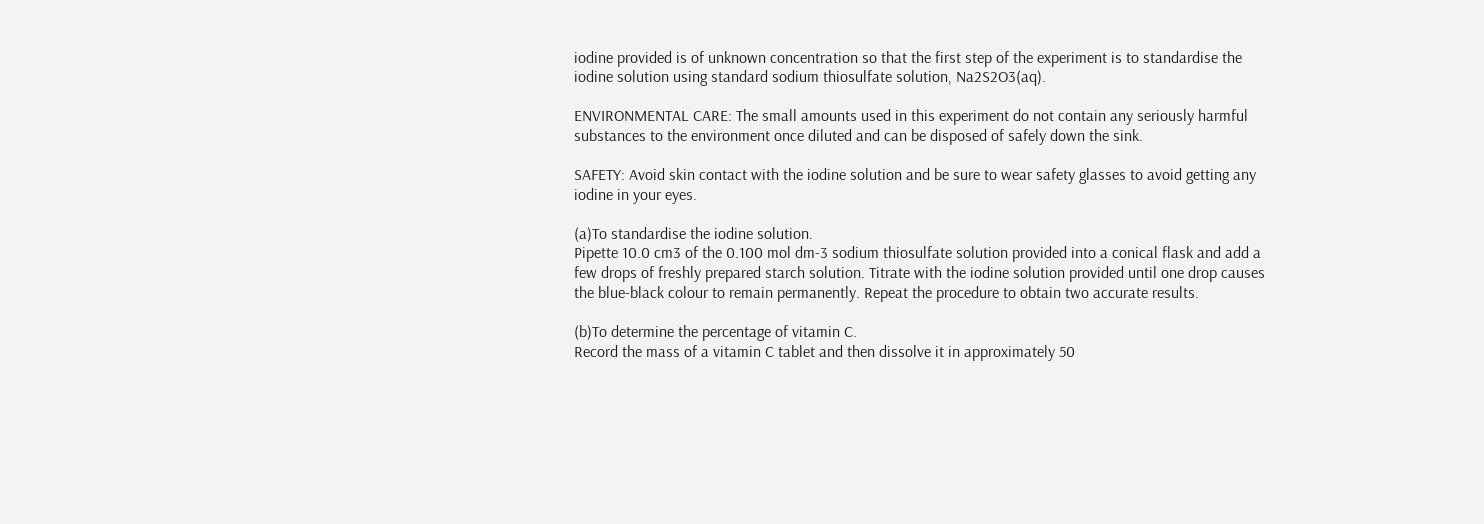iodine provided is of unknown concentration so that the first step of the experiment is to standardise the iodine solution using standard sodium thiosulfate solution, Na2S2O3(aq).

ENVIRONMENTAL CARE: The small amounts used in this experiment do not contain any seriously harmful substances to the environment once diluted and can be disposed of safely down the sink.

SAFETY: Avoid skin contact with the iodine solution and be sure to wear safety glasses to avoid getting any iodine in your eyes.

(a)To standardise the iodine solution.
Pipette 10.0 cm3 of the 0.100 mol dm-3 sodium thiosulfate solution provided into a conical flask and add a few drops of freshly prepared starch solution. Titrate with the iodine solution provided until one drop causes the blue-black colour to remain permanently. Repeat the procedure to obtain two accurate results.

(b)To determine the percentage of vitamin C.
Record the mass of a vitamin C tablet and then dissolve it in approximately 50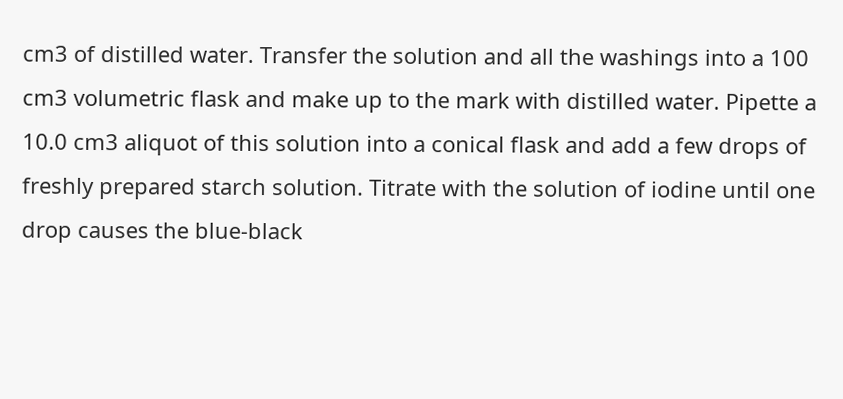cm3 of distilled water. Transfer the solution and all the washings into a 100 cm3 volumetric flask and make up to the mark with distilled water. Pipette a 10.0 cm3 aliquot of this solution into a conical flask and add a few drops of freshly prepared starch solution. Titrate with the solution of iodine until one drop causes the blue-black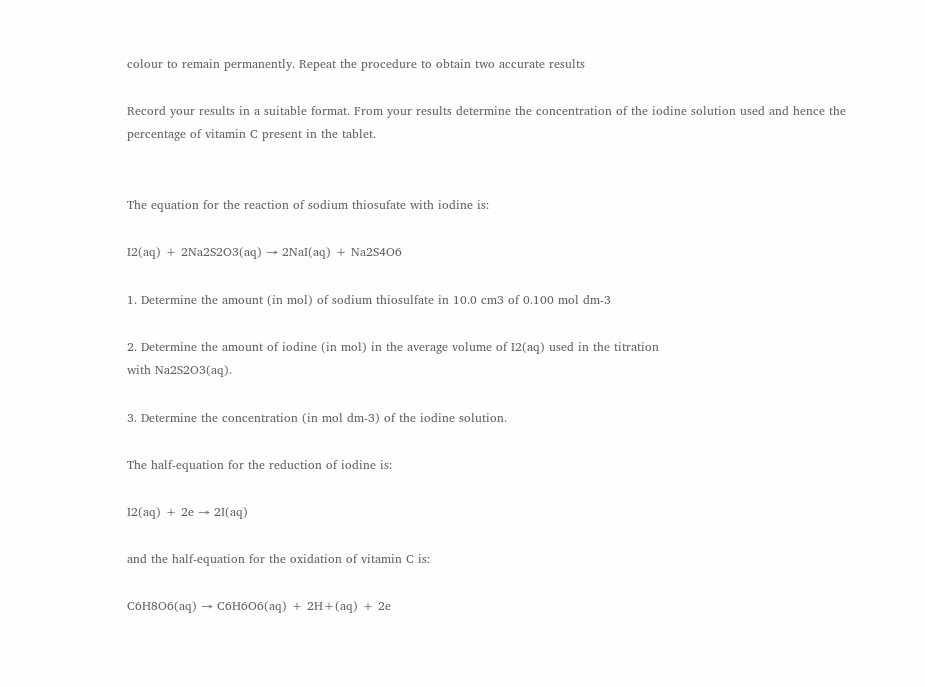colour to remain permanently. Repeat the procedure to obtain two accurate results

Record your results in a suitable format. From your results determine the concentration of the iodine solution used and hence the percentage of vitamin C present in the tablet.


The equation for the reaction of sodium thiosufate with iodine is:

I2(aq) + 2Na2S2O3(aq) → 2NaI(aq) + Na2S4O6

1. Determine the amount (in mol) of sodium thiosulfate in 10.0 cm3 of 0.100 mol dm-3

2. Determine the amount of iodine (in mol) in the average volume of I2(aq) used in the titration
with Na2S2O3(aq).

3. Determine the concentration (in mol dm-3) of the iodine solution.

The half-equation for the reduction of iodine is:

I2(aq) + 2e → 2I(aq)

and the half-equation for the oxidation of vitamin C is:

C6H8O6(aq) → C6H6O6(aq) + 2H+(aq) + 2e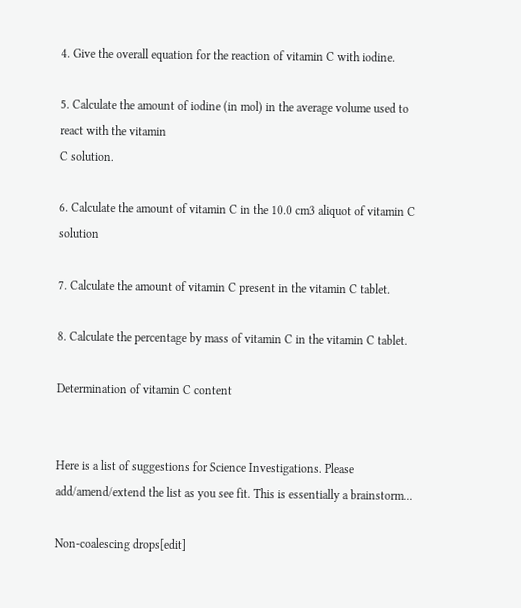4. Give the overall equation for the reaction of vitamin C with iodine.

5. Calculate the amount of iodine (in mol) in the average volume used to react with the vitamin
C solution.

6. Calculate the amount of vitamin C in the 10.0 cm3 aliquot of vitamin C solution

7. Calculate the amount of vitamin C present in the vitamin C tablet.

8. Calculate the percentage by mass of vitamin C in the vitamin C tablet.

Determination of vitamin C content


Here is a list of suggestions for Science Investigations. Please add/amend/extend the list as you see fit. This is essentially a brainstorm...

Non-coalescing drops[edit]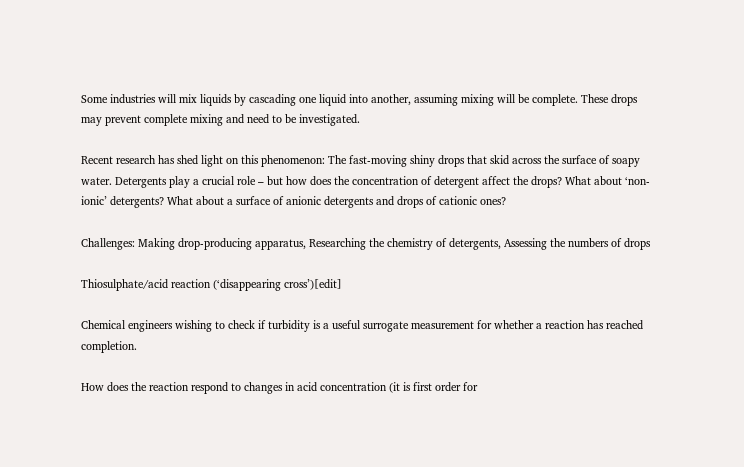Some industries will mix liquids by cascading one liquid into another, assuming mixing will be complete. These drops may prevent complete mixing and need to be investigated.

Recent research has shed light on this phenomenon: The fast-moving shiny drops that skid across the surface of soapy water. Detergents play a crucial role – but how does the concentration of detergent affect the drops? What about ‘non-ionic’ detergents? What about a surface of anionic detergents and drops of cationic ones?

Challenges: Making drop-producing apparatus, Researching the chemistry of detergents, Assessing the numbers of drops

Thiosulphate/acid reaction (‘disappearing cross’)[edit]

Chemical engineers wishing to check if turbidity is a useful surrogate measurement for whether a reaction has reached completion.

How does the reaction respond to changes in acid concentration (it is first order for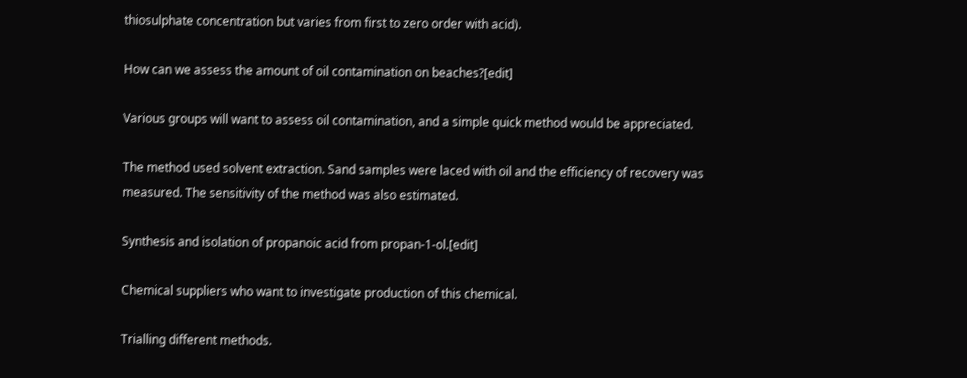thiosulphate concentration but varies from first to zero order with acid).

How can we assess the amount of oil contamination on beaches?[edit]

Various groups will want to assess oil contamination, and a simple quick method would be appreciated.

The method used solvent extraction. Sand samples were laced with oil and the efficiency of recovery was measured. The sensitivity of the method was also estimated.

Synthesis and isolation of propanoic acid from propan-1-ol.[edit]

Chemical suppliers who want to investigate production of this chemical.

Trialling different methods.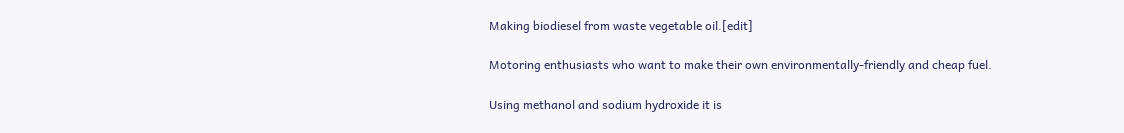Making biodiesel from waste vegetable oil.[edit]

Motoring enthusiasts who want to make their own environmentally-friendly and cheap fuel.

Using methanol and sodium hydroxide it is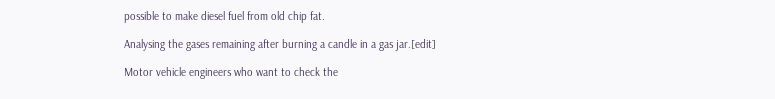possible to make diesel fuel from old chip fat.

Analysing the gases remaining after burning a candle in a gas jar.[edit]

Motor vehicle engineers who want to check the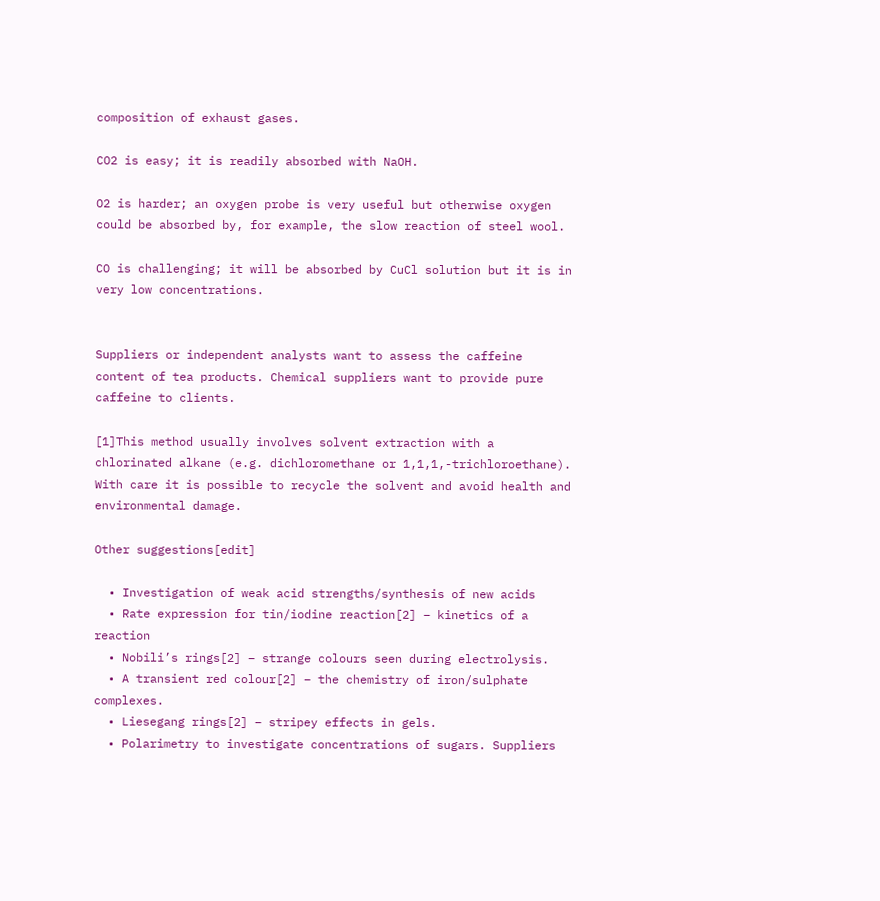composition of exhaust gases.

CO2 is easy; it is readily absorbed with NaOH.

O2 is harder; an oxygen probe is very useful but otherwise oxygen could be absorbed by, for example, the slow reaction of steel wool.

CO is challenging; it will be absorbed by CuCl solution but it is in very low concentrations.


Suppliers or independent analysts want to assess the caffeine content of tea products. Chemical suppliers want to provide pure caffeine to clients.

[1]This method usually involves solvent extraction with a chlorinated alkane (e.g. dichloromethane or 1,1,1,-trichloroethane). With care it is possible to recycle the solvent and avoid health and environmental damage.

Other suggestions[edit]

  • Investigation of weak acid strengths/synthesis of new acids
  • Rate expression for tin/iodine reaction[2] – kinetics of a reaction
  • Nobili’s rings[2] – strange colours seen during electrolysis.
  • A transient red colour[2] – the chemistry of iron/sulphate complexes.
  • Liesegang rings[2] – stripey effects in gels.
  • Polarimetry to investigate concentrations of sugars. Suppliers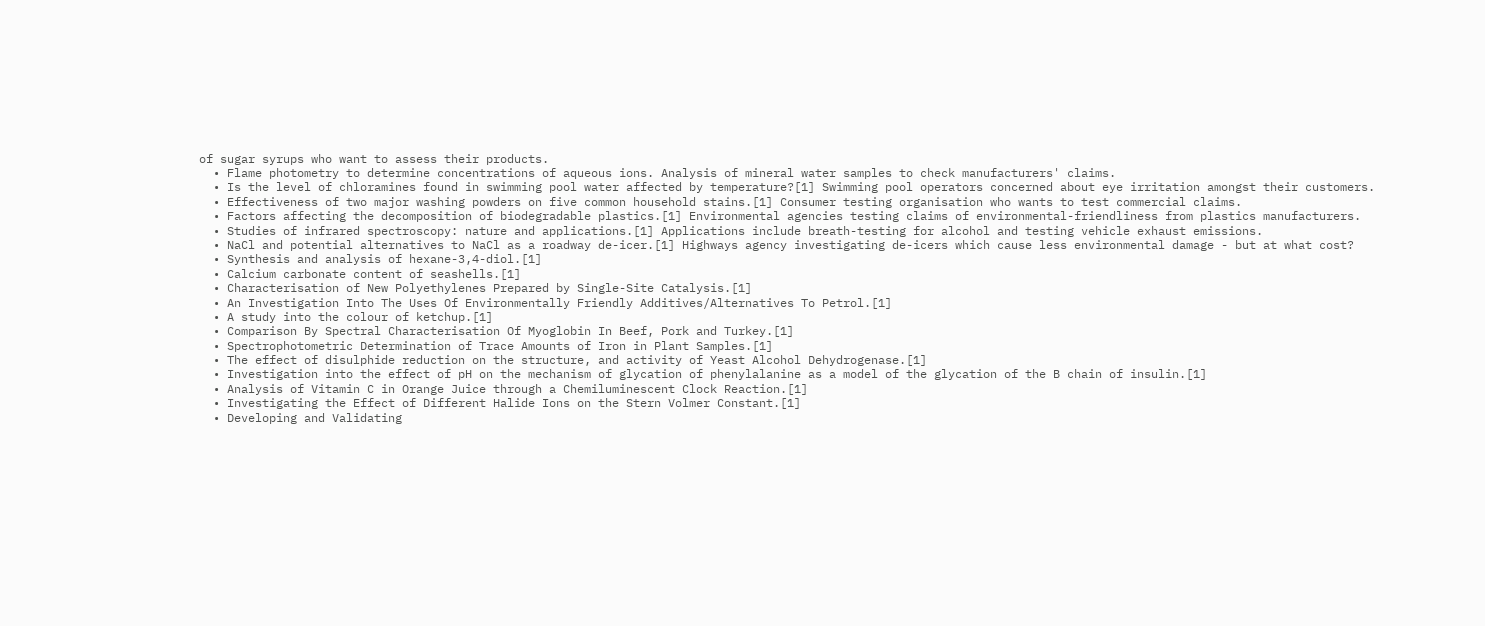of sugar syrups who want to assess their products.
  • Flame photometry to determine concentrations of aqueous ions. Analysis of mineral water samples to check manufacturers' claims.
  • Is the level of chloramines found in swimming pool water affected by temperature?[1] Swimming pool operators concerned about eye irritation amongst their customers.
  • Effectiveness of two major washing powders on five common household stains.[1] Consumer testing organisation who wants to test commercial claims.
  • Factors affecting the decomposition of biodegradable plastics.[1] Environmental agencies testing claims of environmental-friendliness from plastics manufacturers.
  • Studies of infrared spectroscopy: nature and applications.[1] Applications include breath-testing for alcohol and testing vehicle exhaust emissions.
  • NaCl and potential alternatives to NaCl as a roadway de-icer.[1] Highways agency investigating de-icers which cause less environmental damage - but at what cost?
  • Synthesis and analysis of hexane-3,4-diol.[1]
  • Calcium carbonate content of seashells.[1]
  • Characterisation of New Polyethylenes Prepared by Single-Site Catalysis.[1]
  • An Investigation Into The Uses Of Environmentally Friendly Additives/Alternatives To Petrol.[1]
  • A study into the colour of ketchup.[1]
  • Comparison By Spectral Characterisation Of Myoglobin In Beef, Pork and Turkey.[1]
  • Spectrophotometric Determination of Trace Amounts of Iron in Plant Samples.[1]
  • The effect of disulphide reduction on the structure, and activity of Yeast Alcohol Dehydrogenase.[1]
  • Investigation into the effect of pH on the mechanism of glycation of phenylalanine as a model of the glycation of the B chain of insulin.[1]
  • Analysis of Vitamin C in Orange Juice through a Chemiluminescent Clock Reaction.[1]
  • Investigating the Effect of Different Halide Ions on the Stern Volmer Constant.[1]
  • Developing and Validating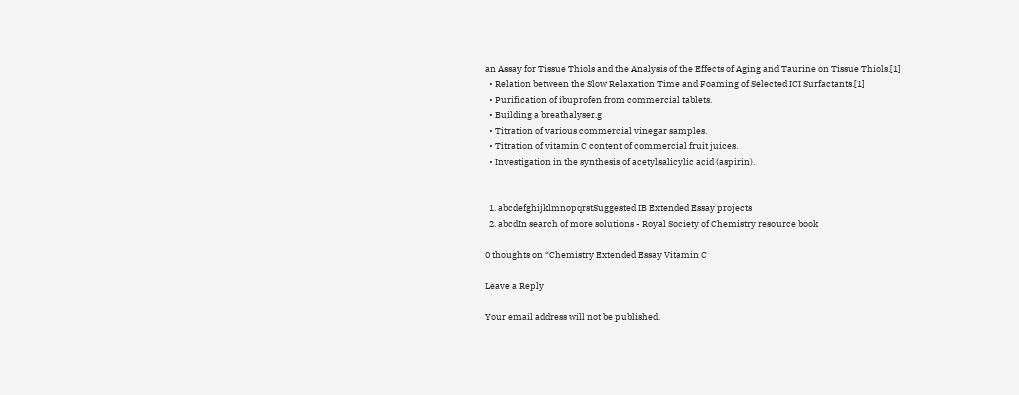an Assay for Tissue Thiols and the Analysis of the Effects of Aging and Taurine on Tissue Thiols.[1]
  • Relation between the Slow Relaxation Time and Foaming of Selected ICI Surfactants.[1]
  • Purification of ibuprofen from commercial tablets.
  • Building a breathalyser.g
  • Titration of various commercial vinegar samples.
  • Titration of vitamin C content of commercial fruit juices.
  • Investigation in the synthesis of acetylsalicylic acid (aspirin).


  1. abcdefghijklmnopqrstSuggested IB Extended Essay projects
  2. abcdIn search of more solutions - Royal Society of Chemistry resource book

0 thoughts on “Chemistry Extended Essay Vitamin C

Leave a Reply

Your email address will not be published.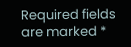Required fields are marked *